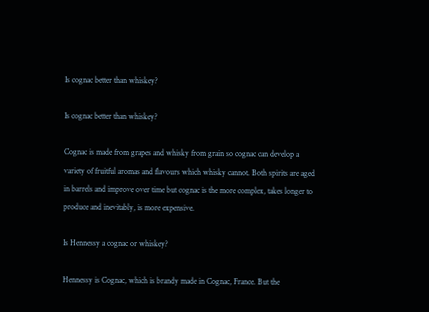Is cognac better than whiskey?

Is cognac better than whiskey?

Cognac is made from grapes and whisky from grain so cognac can develop a variety of fruitful aromas and flavours which whisky cannot. Both spirits are aged in barrels and improve over time but cognac is the more complex, takes longer to produce and inevitably, is more expensive.

Is Hennessy a cognac or whiskey?

Hennessy is Cognac, which is brandy made in Cognac, France. But the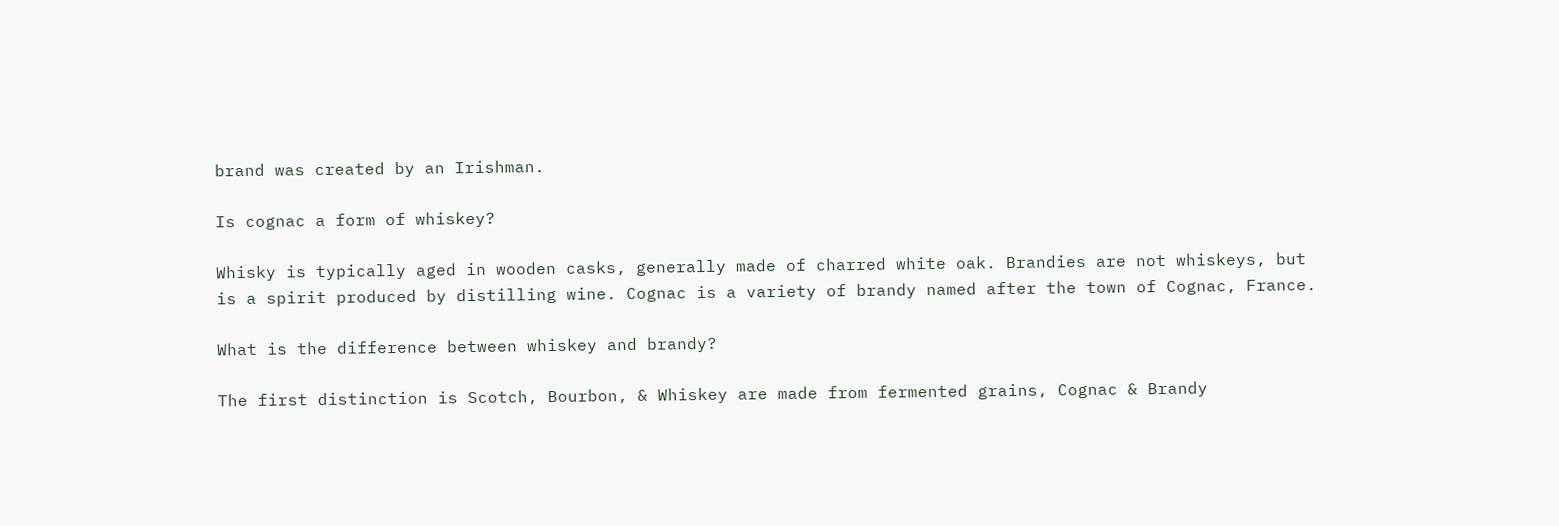brand was created by an Irishman.

Is cognac a form of whiskey?

Whisky is typically aged in wooden casks, generally made of charred white oak. Brandies are not whiskeys, but is a spirit produced by distilling wine. Cognac is a variety of brandy named after the town of Cognac, France.

What is the difference between whiskey and brandy?

The first distinction is Scotch, Bourbon, & Whiskey are made from fermented grains, Cognac & Brandy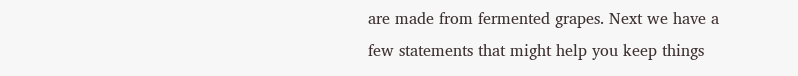are made from fermented grapes. Next we have a few statements that might help you keep things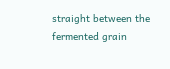straight between the fermented grain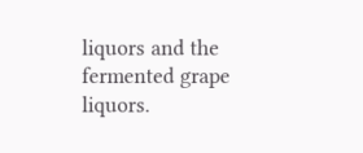liquors and the fermented grape liquors.